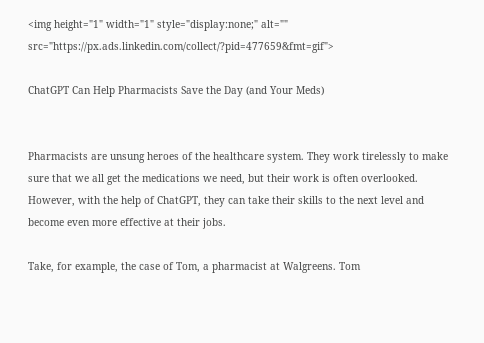<img height="1" width="1" style="display:none;" alt="" src="https://px.ads.linkedin.com/collect/?pid=477659&fmt=gif">

ChatGPT Can Help Pharmacists Save the Day (and Your Meds)


Pharmacists are unsung heroes of the healthcare system. They work tirelessly to make sure that we all get the medications we need, but their work is often overlooked. However, with the help of ChatGPT, they can take their skills to the next level and become even more effective at their jobs.

Take, for example, the case of Tom, a pharmacist at Walgreens. Tom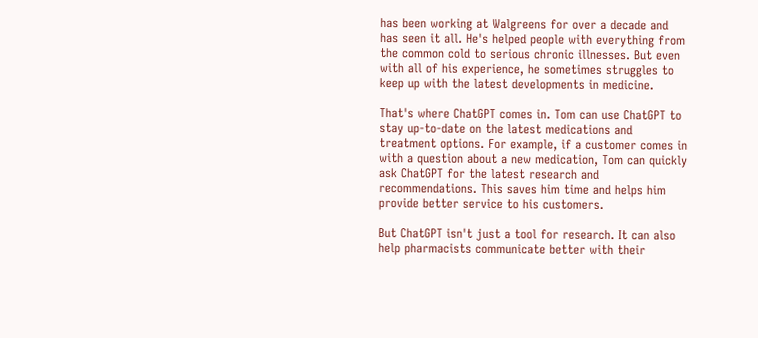has been working at Walgreens for over a decade and has seen it all. He's helped people with everything from the common cold to serious chronic illnesses. But even with all of his experience, he sometimes struggles to keep up with the latest developments in medicine.

That's where ChatGPT comes in. Tom can use ChatGPT to stay up-to-date on the latest medications and treatment options. For example, if a customer comes in with a question about a new medication, Tom can quickly ask ChatGPT for the latest research and recommendations. This saves him time and helps him provide better service to his customers.

But ChatGPT isn't just a tool for research. It can also help pharmacists communicate better with their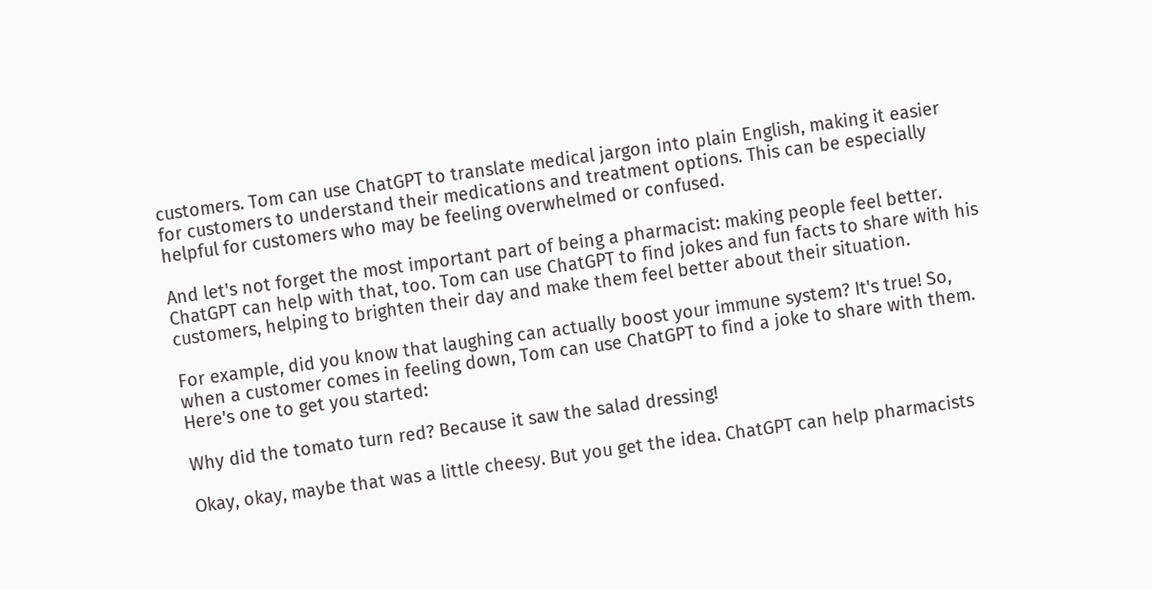customers. Tom can use ChatGPT to translate medical jargon into plain English, making it easier for customers to understand their medications and treatment options. This can be especially helpful for customers who may be feeling overwhelmed or confused.

And let's not forget the most important part of being a pharmacist: making people feel better. ChatGPT can help with that, too. Tom can use ChatGPT to find jokes and fun facts to share with his customers, helping to brighten their day and make them feel better about their situation.

For example, did you know that laughing can actually boost your immune system? It's true! So, when a customer comes in feeling down, Tom can use ChatGPT to find a joke to share with them. Here's one to get you started:

Why did the tomato turn red? Because it saw the salad dressing!

Okay, okay, maybe that was a little cheesy. But you get the idea. ChatGPT can help pharmacists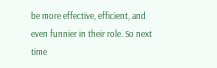be more effective, efficient, and even funnier in their role. So next time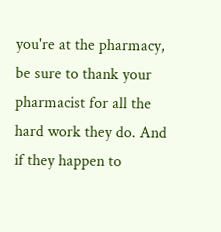you're at the pharmacy, be sure to thank your pharmacist for all the hard work they do. And if they happen to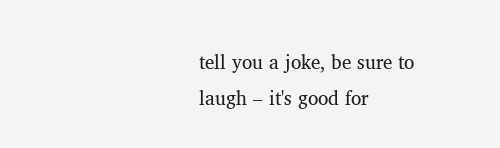tell you a joke, be sure to laugh – it's good for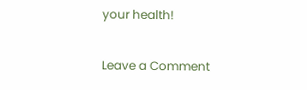your health!

Leave a Comment